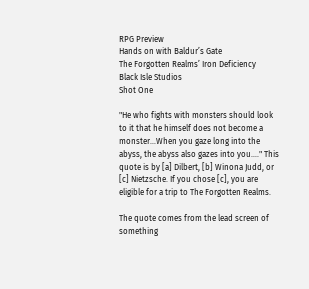RPG Preview
Hands on with Baldur’s Gate
The Forgotten Realms’ Iron Deficiency
Black Isle Studios
Shot One

"He who fights with monsters should look to it that he himself does not become a monster…When you gaze long into the abyss, the abyss also gazes into you…." This quote is by [a] Dilbert, [b] Winona Judd, or [c] Nietzsche. If you chose [c], you are eligible for a trip to The Forgotten Realms.

The quote comes from the lead screen of something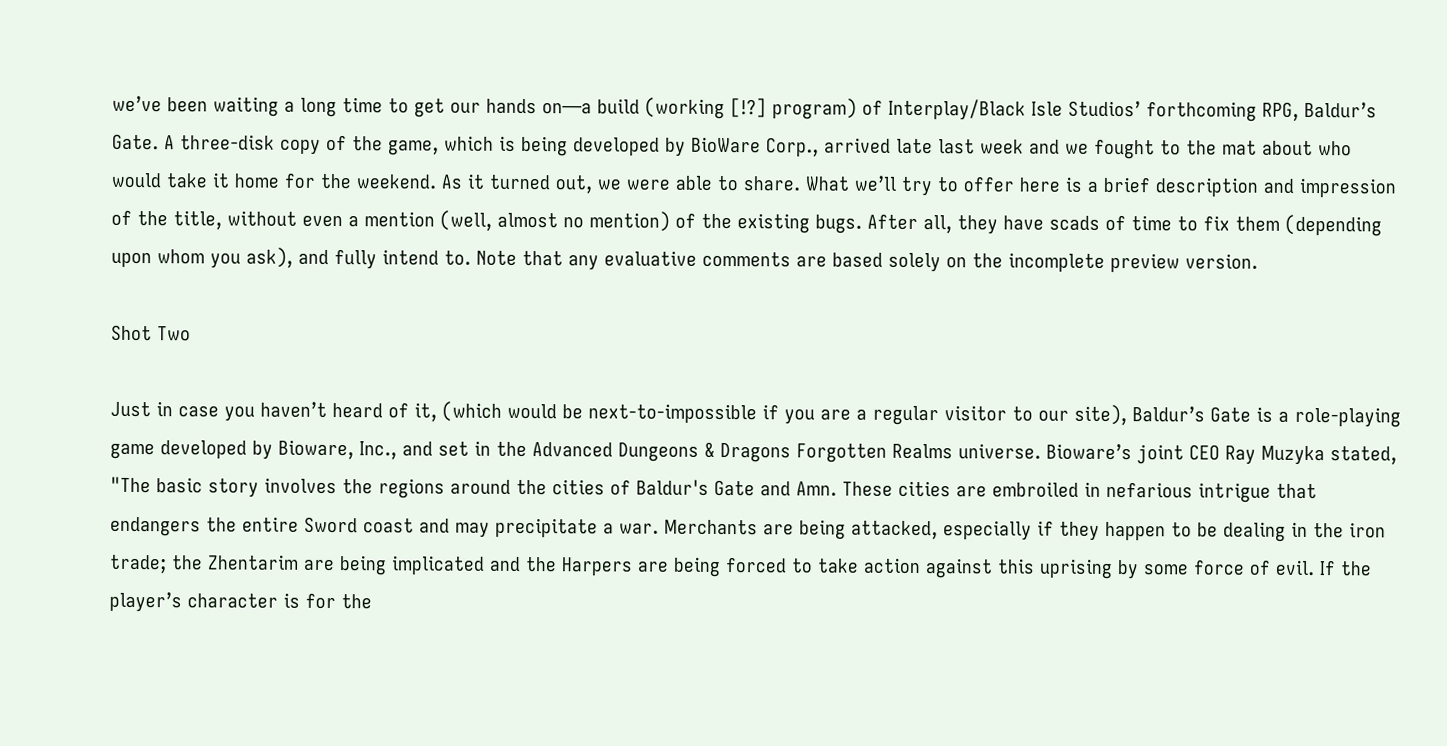we’ve been waiting a long time to get our hands on—a build (working [!?] program) of Interplay/Black Isle Studios’ forthcoming RPG, Baldur’s Gate. A three-disk copy of the game, which is being developed by BioWare Corp., arrived late last week and we fought to the mat about who would take it home for the weekend. As it turned out, we were able to share. What we’ll try to offer here is a brief description and impression of the title, without even a mention (well, almost no mention) of the existing bugs. After all, they have scads of time to fix them (depending upon whom you ask), and fully intend to. Note that any evaluative comments are based solely on the incomplete preview version.

Shot Two

Just in case you haven’t heard of it, (which would be next-to-impossible if you are a regular visitor to our site), Baldur’s Gate is a role-playing game developed by Bioware, Inc., and set in the Advanced Dungeons & Dragons Forgotten Realms universe. Bioware’s joint CEO Ray Muzyka stated, "The basic story involves the regions around the cities of Baldur's Gate and Amn. These cities are embroiled in nefarious intrigue that endangers the entire Sword coast and may precipitate a war. Merchants are being attacked, especially if they happen to be dealing in the iron trade; the Zhentarim are being implicated and the Harpers are being forced to take action against this uprising by some force of evil. If the player’s character is for the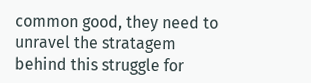common good, they need to unravel the stratagem behind this struggle for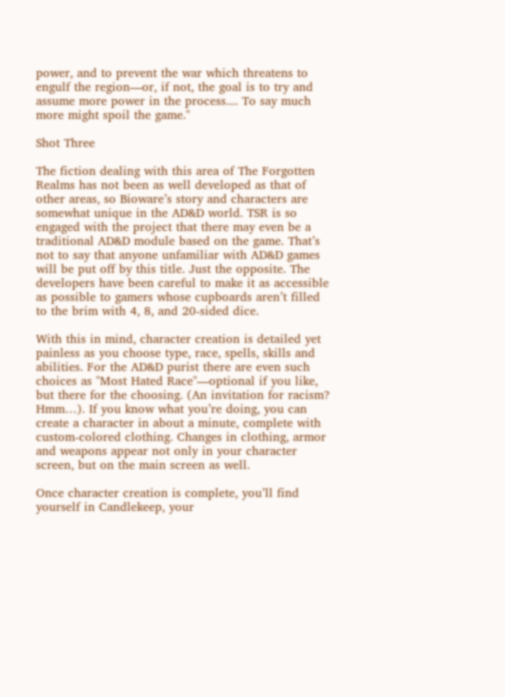power, and to prevent the war which threatens to engulf the region—or, if not, the goal is to try and assume more power in the process.... To say much more might spoil the game."

Shot Three

The fiction dealing with this area of The Forgotten Realms has not been as well developed as that of other areas, so Bioware’s story and characters are somewhat unique in the AD&D world. TSR is so engaged with the project that there may even be a traditional AD&D module based on the game. That’s not to say that anyone unfamiliar with AD&D games will be put off by this title. Just the opposite. The developers have been careful to make it as accessible as possible to gamers whose cupboards aren’t filled to the brim with 4, 8, and 20-sided dice.

With this in mind, character creation is detailed yet painless as you choose type, race, spells, skills and abilities. For the AD&D purist there are even such choices as "Most Hated Race"—optional if you like, but there for the choosing. (An invitation for racism? Hmm…). If you know what you’re doing, you can create a character in about a minute, complete with custom-colored clothing. Changes in clothing, armor and weapons appear not only in your character screen, but on the main screen as well.

Once character creation is complete, you’ll find yourself in Candlekeep, your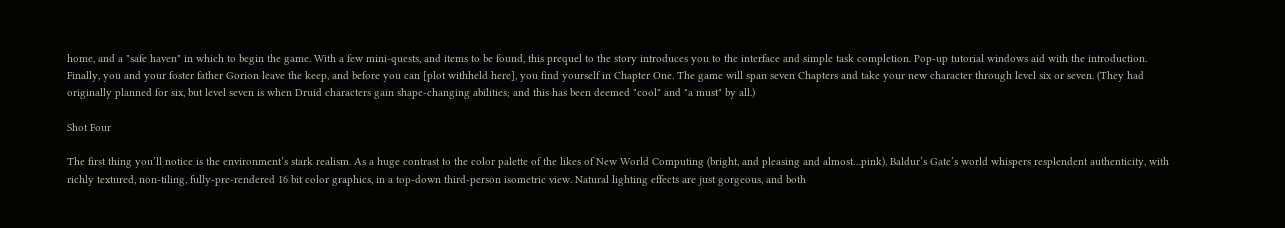home, and a "safe haven" in which to begin the game. With a few mini-quests, and items to be found, this prequel to the story introduces you to the interface and simple task completion. Pop-up tutorial windows aid with the introduction. Finally, you and your foster father Gorion leave the keep, and before you can [plot withheld here], you find yourself in Chapter One. The game will span seven Chapters and take your new character through level six or seven. (They had originally planned for six, but level seven is when Druid characters gain shape-changing abilities; and this has been deemed "cool" and "a must" by all.)

Shot Four

The first thing you’ll notice is the environment’s stark realism. As a huge contrast to the color palette of the likes of New World Computing (bright, and pleasing and almost…pink), Baldur’s Gate’s world whispers resplendent authenticity, with richly textured, non-tiling, fully-pre-rendered 16 bit color graphics, in a top-down third-person isometric view. Natural lighting effects are just gorgeous, and both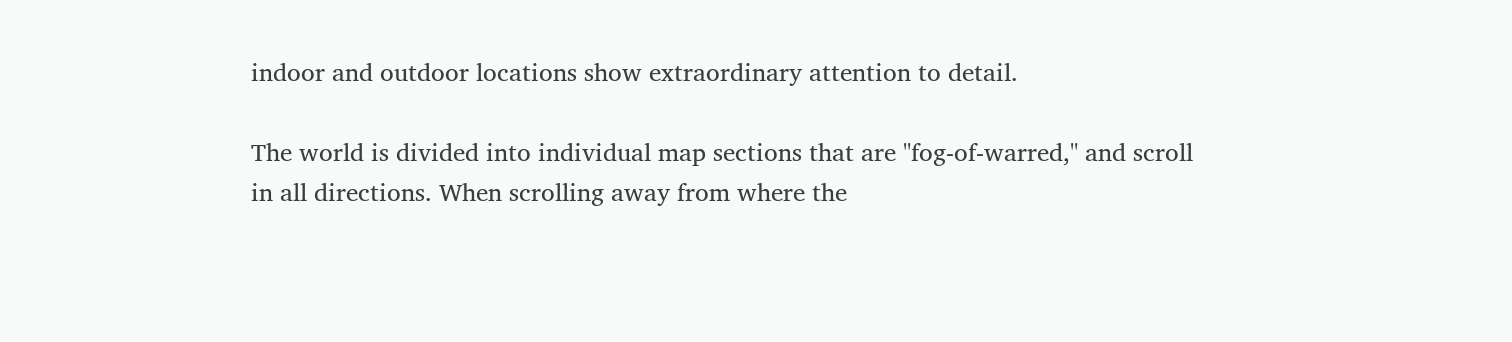indoor and outdoor locations show extraordinary attention to detail.

The world is divided into individual map sections that are "fog-of-warred," and scroll in all directions. When scrolling away from where the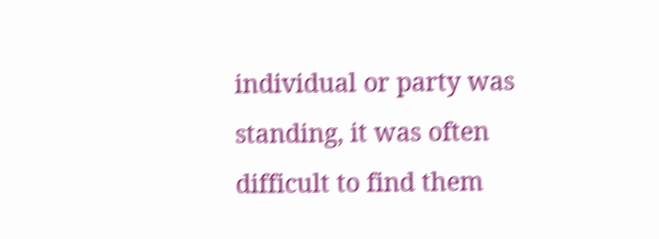individual or party was standing, it was often difficult to find them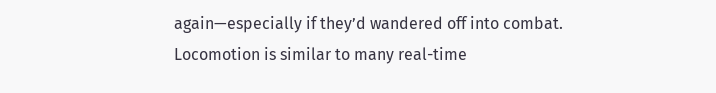again—especially if they’d wandered off into combat. Locomotion is similar to many real-time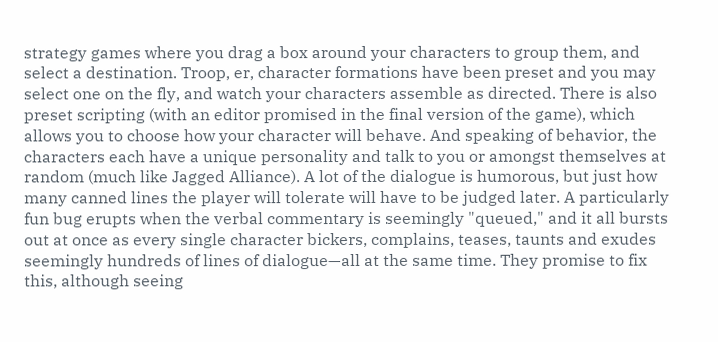strategy games where you drag a box around your characters to group them, and select a destination. Troop, er, character formations have been preset and you may select one on the fly, and watch your characters assemble as directed. There is also preset scripting (with an editor promised in the final version of the game), which allows you to choose how your character will behave. And speaking of behavior, the characters each have a unique personality and talk to you or amongst themselves at random (much like Jagged Alliance). A lot of the dialogue is humorous, but just how many canned lines the player will tolerate will have to be judged later. A particularly fun bug erupts when the verbal commentary is seemingly "queued," and it all bursts out at once as every single character bickers, complains, teases, taunts and exudes seemingly hundreds of lines of dialogue—all at the same time. They promise to fix this, although seeing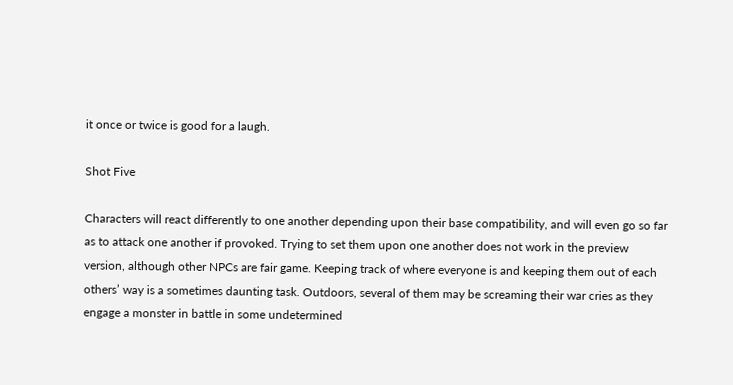it once or twice is good for a laugh.

Shot Five

Characters will react differently to one another depending upon their base compatibility, and will even go so far as to attack one another if provoked. Trying to set them upon one another does not work in the preview version, although other NPCs are fair game. Keeping track of where everyone is and keeping them out of each others’ way is a sometimes daunting task. Outdoors, several of them may be screaming their war cries as they engage a monster in battle in some undetermined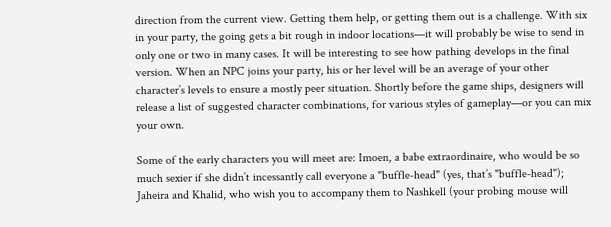direction from the current view. Getting them help, or getting them out is a challenge. With six in your party, the going gets a bit rough in indoor locations—it will probably be wise to send in only one or two in many cases. It will be interesting to see how pathing develops in the final version. When an NPC joins your party, his or her level will be an average of your other character’s levels to ensure a mostly peer situation. Shortly before the game ships, designers will release a list of suggested character combinations, for various styles of gameplay—or you can mix your own.

Some of the early characters you will meet are: Imoen, a babe extraordinaire, who would be so much sexier if she didn’t incessantly call everyone a "buffle-head" (yes, that’s "buffle-head"); Jaheira and Khalid, who wish you to accompany them to Nashkell (your probing mouse will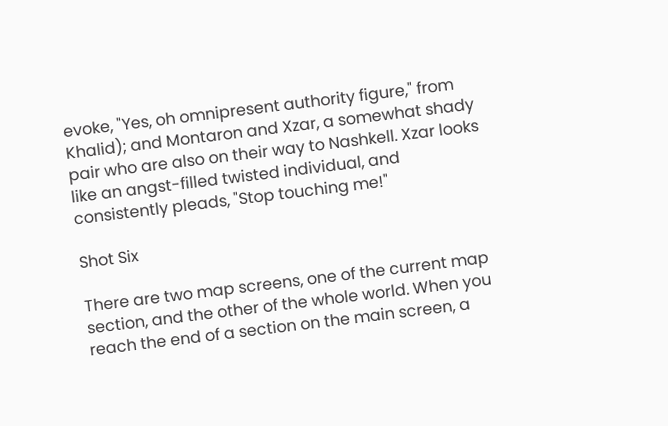evoke, "Yes, oh omnipresent authority figure," from Khalid); and Montaron and Xzar, a somewhat shady pair who are also on their way to Nashkell. Xzar looks like an angst-filled twisted individual, and consistently pleads, "Stop touching me!"

Shot Six

There are two map screens, one of the current map section, and the other of the whole world. When you reach the end of a section on the main screen, a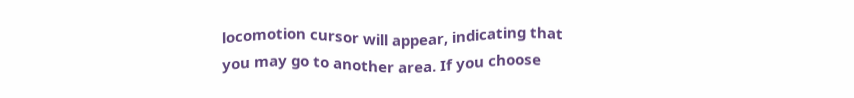locomotion cursor will appear, indicating that you may go to another area. If you choose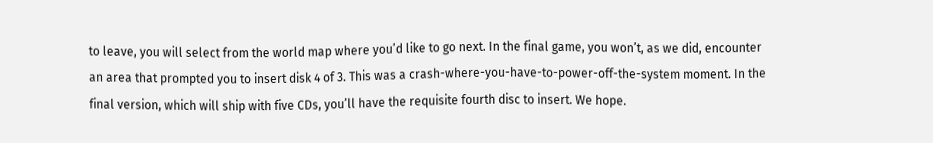to leave, you will select from the world map where you’d like to go next. In the final game, you won’t, as we did, encounter an area that prompted you to insert disk 4 of 3. This was a crash-where-you-have-to-power-off-the-system moment. In the final version, which will ship with five CDs, you’ll have the requisite fourth disc to insert. We hope.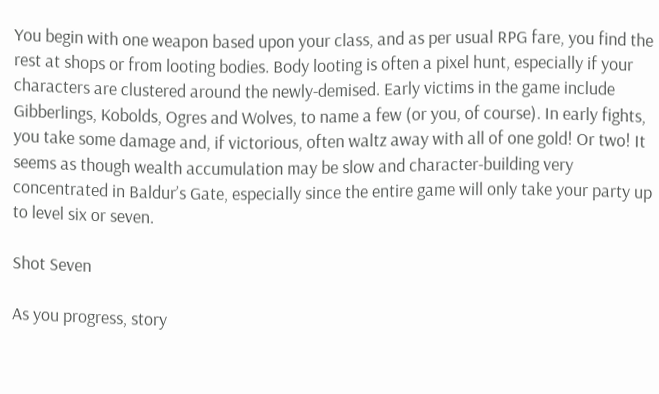You begin with one weapon based upon your class, and as per usual RPG fare, you find the rest at shops or from looting bodies. Body looting is often a pixel hunt, especially if your characters are clustered around the newly-demised. Early victims in the game include Gibberlings, Kobolds, Ogres and Wolves, to name a few (or you, of course). In early fights, you take some damage and, if victorious, often waltz away with all of one gold! Or two! It seems as though wealth accumulation may be slow and character-building very concentrated in Baldur’s Gate, especially since the entire game will only take your party up to level six or seven.

Shot Seven

As you progress, story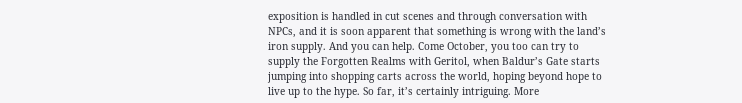exposition is handled in cut scenes and through conversation with NPCs, and it is soon apparent that something is wrong with the land’s iron supply. And you can help. Come October, you too can try to supply the Forgotten Realms with Geritol, when Baldur’s Gate starts jumping into shopping carts across the world, hoping beyond hope to live up to the hype. So far, it’s certainly intriguing. More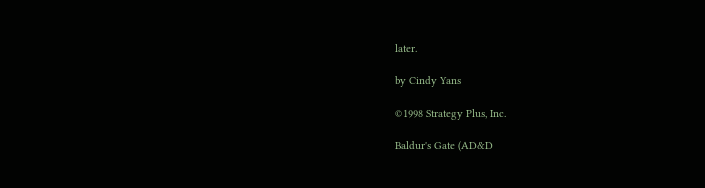later.

by Cindy Yans

©1998 Strategy Plus, Inc.

Baldur's Gate (AD&D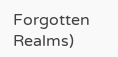Forgotten Realms)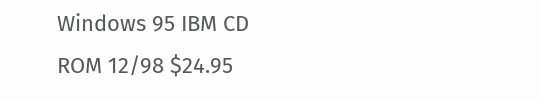Windows 95 IBM CD ROM 12/98 $24.95